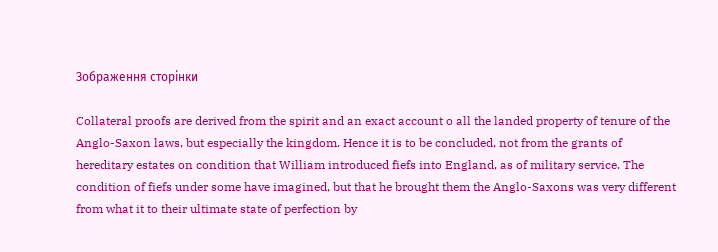Зображення сторінки

Collateral proofs are derived from the spirit and an exact account o all the landed property of tenure of the Anglo-Saxon laws, but especially the kingdom. Hence it is to be concluded, not from the grants of hereditary estates on condition that William introduced fiefs into England, as of military service. The condition of fiefs under some have imagined, but that he brought them the Anglo-Saxons was very different from what it to their ultimate state of perfection by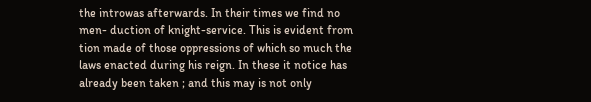the introwas afterwards. In their times we find no men- duction of knight-service. This is evident from tion made of those oppressions of which so much the laws enacted during his reign. In these it notice has already been taken ; and this may is not only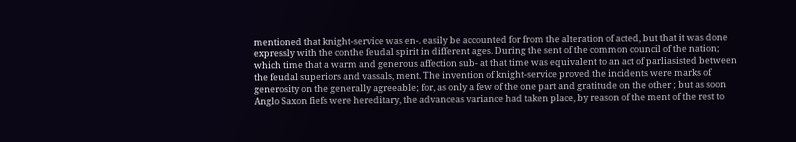mentioned that knight-service was en-. easily be accounted for from the alteration of acted, but that it was done expressly with the conthe feudal spirit in different ages. During the sent of the common council of the nation; which time that a warm and generous affection sub- at that time was equivalent to an act of parliasisted between the feudal superiors and vassals, ment. The invention of knight-service proved the incidents were marks of generosity on the generally agreeable; for, as only a few of the one part and gratitude on the other ; but as soon Anglo Saxon fiefs were hereditary, the advanceas variance had taken place, by reason of the ment of the rest to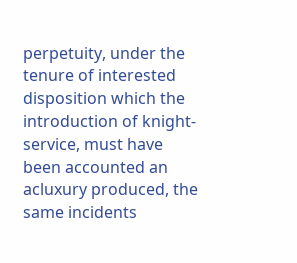perpetuity, under the tenure of interested disposition which the introduction of knight-service, must have been accounted an acluxury produced, the same incidents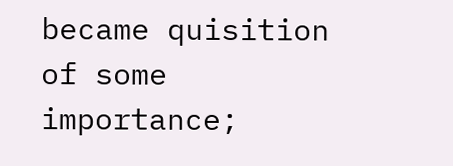became quisition of some importance;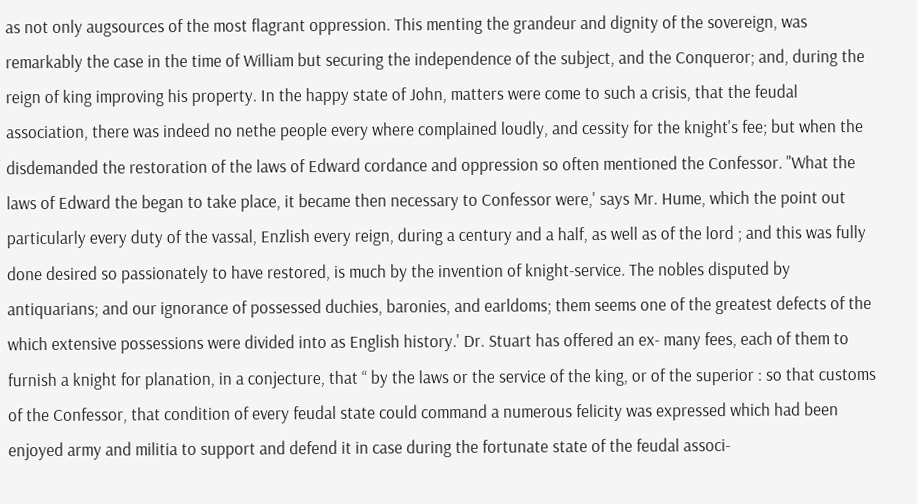as not only augsources of the most flagrant oppression. This menting the grandeur and dignity of the sovereign, was remarkably the case in the time of William but securing the independence of the subject, and the Conqueror; and, during the reign of king improving his property. In the happy state of John, matters were come to such a crisis, that the feudal association, there was indeed no nethe people every where complained loudly, and cessity for the knight's fee; but when the disdemanded the restoration of the laws of Edward cordance and oppression so often mentioned the Confessor. "What the laws of Edward the began to take place, it became then necessary to Confessor were,' says Mr. Hume, which the point out particularly every duty of the vassal, Enzlish every reign, during a century and a half, as well as of the lord ; and this was fully done desired so passionately to have restored, is much by the invention of knight-service. The nobles disputed by antiquarians; and our ignorance of possessed duchies, baronies, and earldoms; them seems one of the greatest defects of the which extensive possessions were divided into as English history.' Dr. Stuart has offered an ex- many fees, each of them to furnish a knight for planation, in a conjecture, that “ by the laws or the service of the king, or of the superior : so that customs of the Confessor, that condition of every feudal state could command a numerous felicity was expressed which had been enjoyed army and militia to support and defend it in case during the fortunate state of the feudal associ-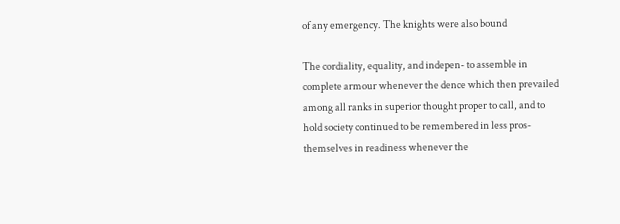of any emergency. The knights were also bound

The cordiality, equality, and indepen- to assemble in complete armour whenever the dence which then prevailed among all ranks in superior thought proper to call, and to hold society continued to be remembered in less pros- themselves in readiness whenever the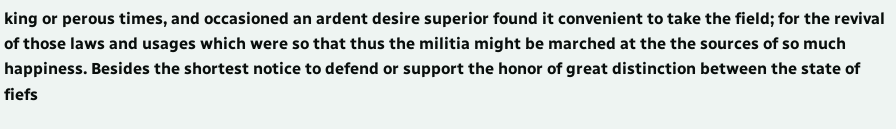king or perous times, and occasioned an ardent desire superior found it convenient to take the field; for the revival of those laws and usages which were so that thus the militia might be marched at the the sources of so much happiness. Besides the shortest notice to defend or support the honor of great distinction between the state of fiefs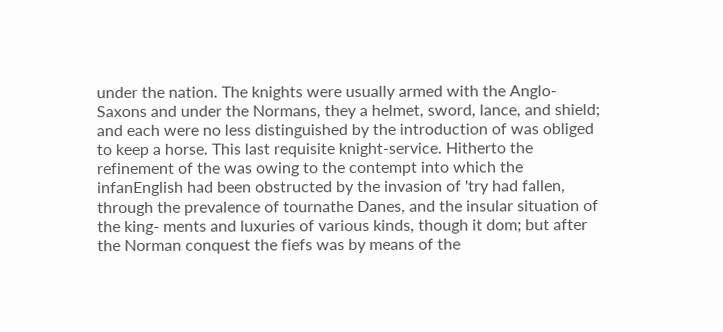under the nation. The knights were usually armed with the Anglo-Saxons and under the Normans, they a helmet, sword, lance, and shield; and each were no less distinguished by the introduction of was obliged to keep a horse. This last requisite knight-service. Hitherto the refinement of the was owing to the contempt into which the infanEnglish had been obstructed by the invasion of 'try had fallen, through the prevalence of tournathe Danes, and the insular situation of the king- ments and luxuries of various kinds, though it dom; but after the Norman conquest the fiefs was by means of the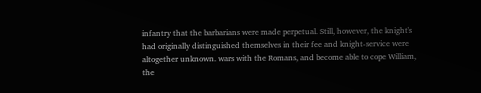infantry that the barbarians were made perpetual. Still, however, the knight's had originally distinguished themselves in their fee and knight-service were altogether unknown. wars with the Romans, and become able to cope William, the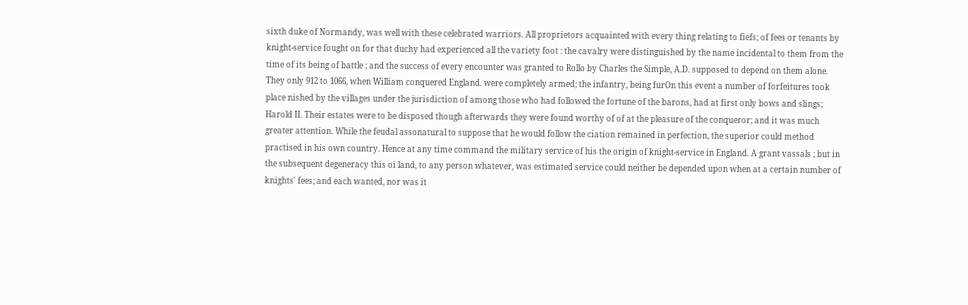sixth duke of Normandy, was well with these celebrated warriors. All proprietors acquainted with every thing relating to fiefs; of fees or tenants by knight-service fought on for that duchy had experienced all the variety foot : the cavalry were distinguished by the name incidental to them from the time of its being of battle ; and the success of every encounter was granted to Rollo by Charles the Simple, A.D. supposed to depend on them alone. They only 912 to 1066, when William conquered England. were completely armed; the infantry, being furOn this event a number of forfeitures took place nished by the villages under the jurisdiction of among those who had followed the fortune of the barons, had at first only bows and slings; Harold II. Their estates were to be disposed though afterwards they were found worthy of of at the pleasure of the conqueror; and it was much greater attention. While the feudal assonatural to suppose that he would follow the ciation remained in perfection, the superior could method practised in his own country. Hence at any time command the military service of his the origin of knight-service in England. A grant vassals ; but in the subsequent degeneracy this oi land, to any person whatever, was estimated service could neither be depended upon when at a certain number of knights' fees; and each wanted, nor was it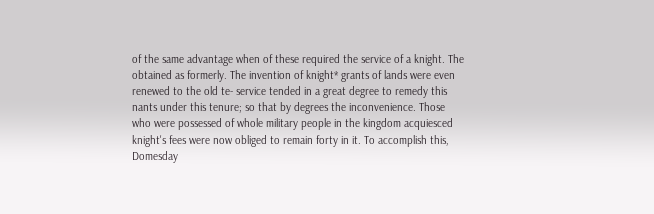of the same advantage when of these required the service of a knight. The obtained as formerly. The invention of knight* grants of lands were even renewed to the old te- service tended in a great degree to remedy this nants under this tenure; so that by degrees the inconvenience. Those who were possessed of whole military people in the kingdom acquiesced knight's fees were now obliged to remain forty in it. To accomplish this, Domesday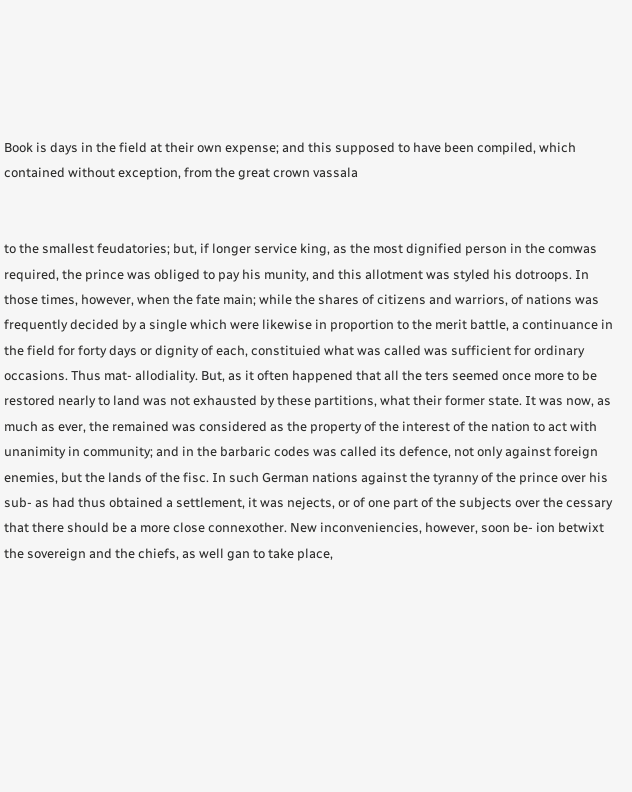Book is days in the field at their own expense; and this supposed to have been compiled, which contained without exception, from the great crown vassala


to the smallest feudatories; but, if longer service king, as the most dignified person in the comwas required, the prince was obliged to pay his munity, and this allotment was styled his dotroops. In those times, however, when the fate main; while the shares of citizens and warriors, of nations was frequently decided by a single which were likewise in proportion to the merit battle, a continuance in the field for forty days or dignity of each, constituied what was called was sufficient for ordinary occasions. Thus mat- allodiality. But, as it often happened that all the ters seemed once more to be restored nearly to land was not exhausted by these partitions, what their former state. It was now, as much as ever, the remained was considered as the property of the interest of the nation to act with unanimity in community; and in the barbaric codes was called its defence, not only against foreign enemies, but the lands of the fisc. In such German nations against the tyranny of the prince over his sub- as had thus obtained a settlement, it was nejects, or of one part of the subjects over the cessary that there should be a more close connexother. New inconveniencies, however, soon be- ion betwixt the sovereign and the chiefs, as well gan to take place,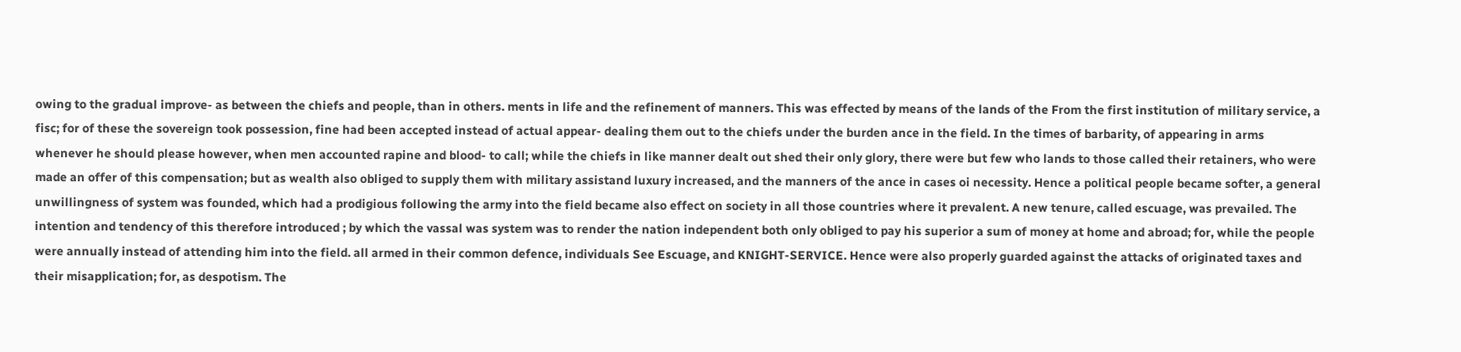owing to the gradual improve- as between the chiefs and people, than in others. ments in life and the refinement of manners. This was effected by means of the lands of the From the first institution of military service, a fisc; for of these the sovereign took possession, fine had been accepted instead of actual appear- dealing them out to the chiefs under the burden ance in the field. In the times of barbarity, of appearing in arms whenever he should please however, when men accounted rapine and blood- to call; while the chiefs in like manner dealt out shed their only glory, there were but few who lands to those called their retainers, who were made an offer of this compensation; but as wealth also obliged to supply them with military assistand luxury increased, and the manners of the ance in cases oi necessity. Hence a political people became softer, a general unwillingness of system was founded, which had a prodigious following the army into the field became also effect on society in all those countries where it prevalent. A new tenure, called escuage, was prevailed. The intention and tendency of this therefore introduced ; by which the vassal was system was to render the nation independent both only obliged to pay his superior a sum of money at home and abroad; for, while the people were annually instead of attending him into the field. all armed in their common defence, individuals See Escuage, and KNIGHT-SERVICE. Hence were also properly guarded against the attacks of originated taxes and their misapplication; for, as despotism. The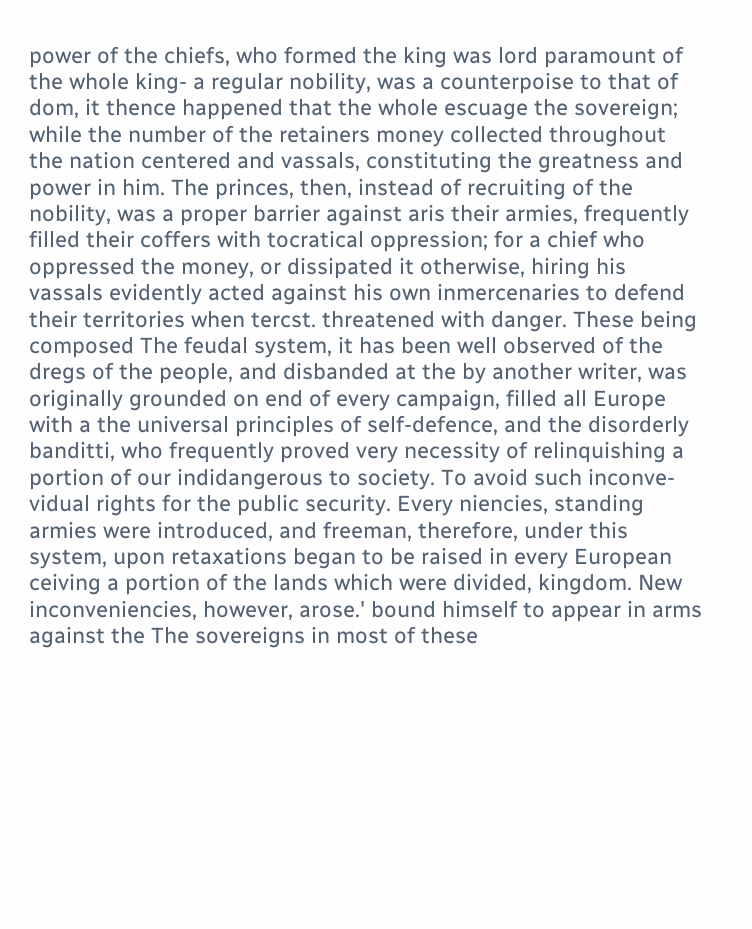power of the chiefs, who formed the king was lord paramount of the whole king- a regular nobility, was a counterpoise to that of dom, it thence happened that the whole escuage the sovereign; while the number of the retainers money collected throughout the nation centered and vassals, constituting the greatness and power in him. The princes, then, instead of recruiting of the nobility, was a proper barrier against aris their armies, frequently filled their coffers with tocratical oppression; for a chief who oppressed the money, or dissipated it otherwise, hiring his vassals evidently acted against his own inmercenaries to defend their territories when tercst. threatened with danger. These being composed The feudal system, it has been well observed of the dregs of the people, and disbanded at the by another writer, was originally grounded on end of every campaign, filled all Europe with a the universal principles of self-defence, and the disorderly banditti, who frequently proved very necessity of relinquishing a portion of our indidangerous to society. To avoid such inconve- vidual rights for the public security. Every niencies, standing armies were introduced, and freeman, therefore, under this system, upon retaxations began to be raised in every European ceiving a portion of the lands which were divided, kingdom. New inconveniencies, however, arose.' bound himself to appear in arms against the The sovereigns in most of these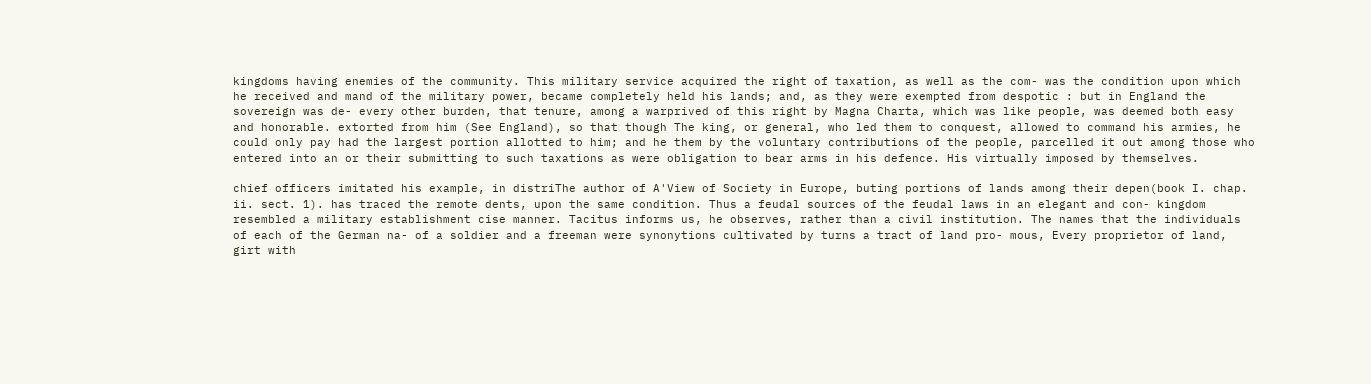kingdoms having enemies of the community. This military service acquired the right of taxation, as well as the com- was the condition upon which he received and mand of the military power, became completely held his lands; and, as they were exempted from despotic : but in England the sovereign was de- every other burden, that tenure, among a warprived of this right by Magna Charta, which was like people, was deemed both easy and honorable. extorted from him (See England), so that though The king, or general, who led them to conquest, allowed to command his armies, he could only pay had the largest portion allotted to him; and he them by the voluntary contributions of the people, parcelled it out among those who entered into an or their submitting to such taxations as were obligation to bear arms in his defence. His virtually imposed by themselves.

chief officers imitated his example, in distriThe author of A'View of Society in Europe, buting portions of lands among their depen(book I. chap. ii. sect. 1). has traced the remote dents, upon the same condition. Thus a feudal sources of the feudal laws in an elegant and con- kingdom resembled a military establishment cise manner. Tacitus informs us, he observes, rather than a civil institution. The names that the individuals of each of the German na- of a soldier and a freeman were synonytions cultivated by turns a tract of land pro- mous, Every proprietor of land, girt with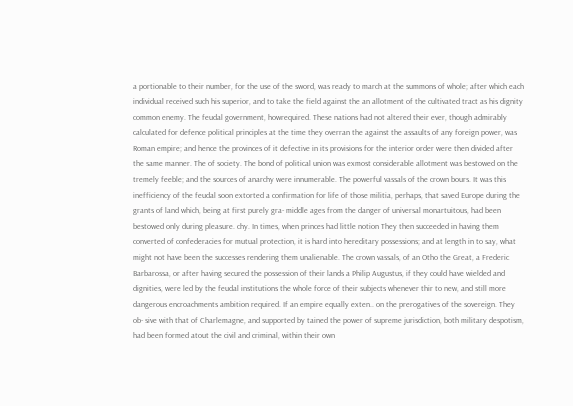a portionable to their number, for the use of the sword, was ready to march at the summons of whole; after which each individual received such his superior, and to take the field against the an allotment of the cultivated tract as his dignity common enemy. The feudal government, howrequired. These nations had not altered their ever, though admirably calculated for defence political principles at the time they overran the against the assaults of any foreign power, was Roman empire; and hence the provinces of it defective in its provisions for the interior order were then divided after the same manner. The of society. The bond of political union was exmost considerable allotment was bestowed on the tremely feeble; and the sources of anarchy were innumerable. The powerful vassals of the crown bours. It was this inefficiency of the feudal soon extorted a confirmation for life of those militia, perhaps, that saved Europe during the grants of land which, being at first purely gra- middle ages from the danger of universal monartuitous, had been bestowed only during pleasure. chy. In times, when princes had little notion They then succeeded in having them converted of confederacies for mutual protection, it is hard into hereditary possessions; and at length in to say, what might not have been the successes rendering them unalienable. The crown vassals, of an Otho the Great, a Frederic Barbarossa, or after having secured the possession of their lands a Philip Augustus, if they could have wielded and dignities, were led by the feudal institutions the whole force of their subjects whenever thir to new, and still more dangerous encroachments ambition required. If an empire equally exten.. on the prerogatives of the sovereign. They ob- sive with that of Charlemagne, and supported by tained the power of supreme jurisdiction, both military despotism, had been formed atout the civil and criminal, within their own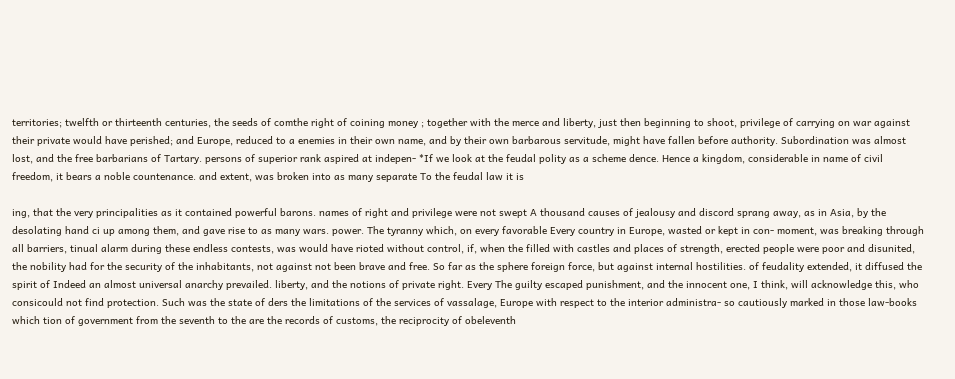territories; twelfth or thirteenth centuries, the seeds of comthe right of coining money ; together with the merce and liberty, just then beginning to shoot, privilege of carrying on war against their private would have perished; and Europe, reduced to a enemies in their own name, and by their own barbarous servitude, might have fallen before authority. Subordination was almost lost, and the free barbarians of Tartary. persons of superior rank aspired at indepen- *If we look at the feudal polity as a scheme dence. Hence a kingdom, considerable in name of civil freedom, it bears a noble countenance. and extent, was broken into as many separate To the feudal law it is

ing, that the very principalities as it contained powerful barons. names of right and privilege were not swept A thousand causes of jealousy and discord sprang away, as in Asia, by the desolating hand ci up among them, and gave rise to as many wars. power. The tyranny which, on every favorable Every country in Europe, wasted or kept in con- moment, was breaking through all barriers, tinual alarm during these endless contests, was would have rioted without control, if, when the filled with castles and places of strength, erected people were poor and disunited, the nobility had for the security of the inhabitants, not against not been brave and free. So far as the sphere foreign force, but against internal hostilities. of feudality extended, it diffused the spirit of Indeed an almost universal anarchy prevailed. liberty, and the notions of private right. Every The guilty escaped punishment, and the innocent one, I think, will acknowledge this, who consicould not find protection. Such was the state of ders the limitations of the services of vassalage, Europe with respect to the interior administra- so cautiously marked in those law-books which tion of government from the seventh to the are the records of customs, the reciprocity of obeleventh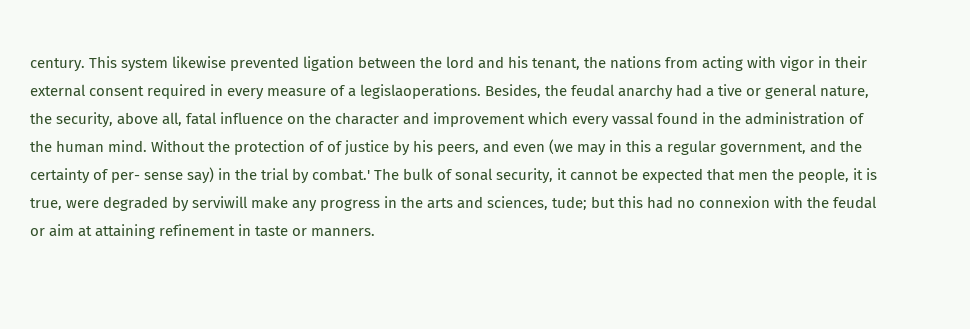century. This system likewise prevented ligation between the lord and his tenant, the nations from acting with vigor in their external consent required in every measure of a legislaoperations. Besides, the feudal anarchy had a tive or general nature, the security, above all, fatal influence on the character and improvement which every vassal found in the administration of the human mind. Without the protection of of justice by his peers, and even (we may in this a regular government, and the certainty of per- sense say) in the trial by combat.' The bulk of sonal security, it cannot be expected that men the people, it is true, were degraded by serviwill make any progress in the arts and sciences, tude; but this had no connexion with the feudal or aim at attaining refinement in taste or manners.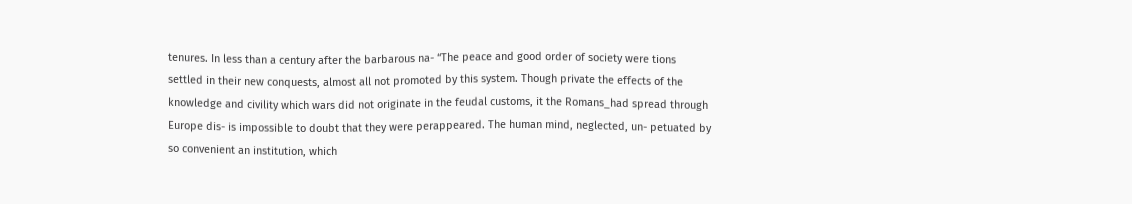tenures. In less than a century after the barbarous na- “The peace and good order of society were tions settled in their new conquests, almost all not promoted by this system. Though private the effects of the knowledge and civility which wars did not originate in the feudal customs, it the Romans_had spread through Europe dis- is impossible to doubt that they were perappeared. The human mind, neglected, un- petuated by so convenient an institution, which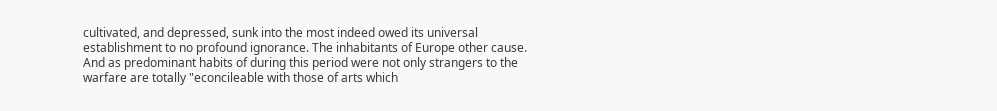cultivated, and depressed, sunk into the most indeed owed its universal establishment to no profound ignorance. The inhabitants of Europe other cause. And as predominant habits of during this period were not only strangers to the warfare are totally "econcileable with those of arts which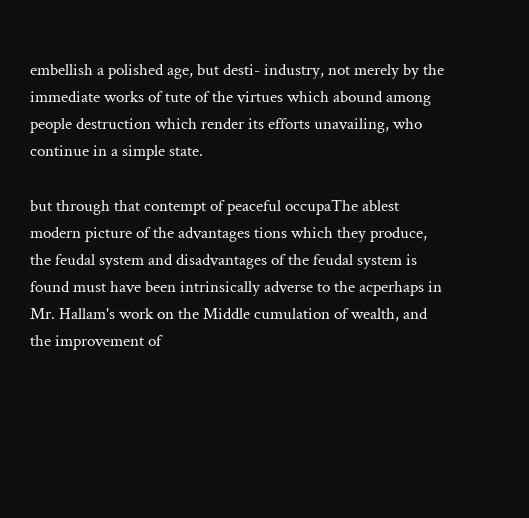embellish a polished age, but desti- industry, not merely by the immediate works of tute of the virtues which abound among people destruction which render its efforts unavailing, who continue in a simple state.

but through that contempt of peaceful occupaThe ablest modern picture of the advantages tions which they produce, the feudal system and disadvantages of the feudal system is found must have been intrinsically adverse to the acperhaps in Mr. Hallam's work on the Middle cumulation of wealth, and the improvement of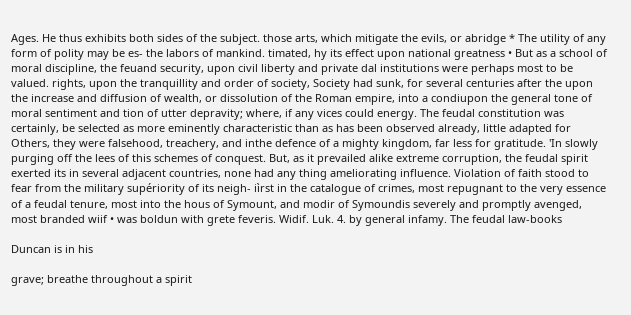Ages. He thus exhibits both sides of the subject. those arts, which mitigate the evils, or abridge * The utility of any form of polity may be es- the labors of mankind. timated, hy its effect upon national greatness • But as a school of moral discipline, the feuand security, upon civil liberty and private dal institutions were perhaps most to be valued. rights, upon the tranquillity and order of society, Society had sunk, for several centuries after the upon the increase and diffusion of wealth, or dissolution of the Roman empire, into a condiupon the general tone of moral sentiment and tion of utter depravity; where, if any vices could energy. The feudal constitution was certainly, be selected as more eminently characteristic than as has been observed already, little adapted for Others, they were falsehood, treachery, and inthe defence of a mighty kingdom, far less for gratitude. 'In slowly purging off the lees of this schemes of conquest. But, as it prevailed alike extreme corruption, the feudal spirit exerted its in several adjacent countries, none had any thing ameliorating influence. Violation of faith stood to fear from the military supériority of its neigh- iìrst in the catalogue of crimes, most repugnant to the very essence of a feudal tenure, most into the hous of Symount, and modir of Symoundis severely and promptly avenged, most branded wiif • was boldun with grete feveris. Widif. Luk. 4. by general infamy. The feudal law-books

Duncan is in his

grave; breathe throughout a spirit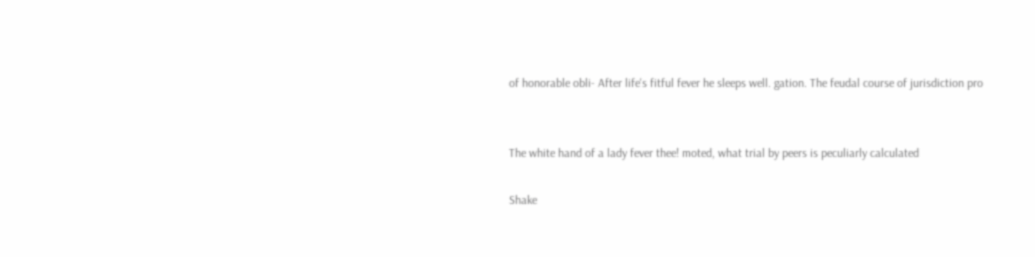of honorable obli- After life's fitful fever he sleeps well. gation. The feudal course of jurisdiction pro


The white hand of a lady fever thee! moted, what trial by peers is peculiarly calculated

Shake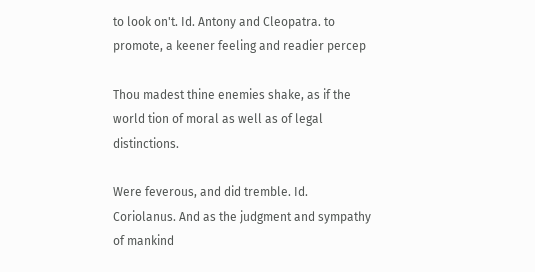to look on't. Id. Antony and Cleopatra. to promote, a keener feeling and readier percep

Thou madest thine enemies shake, as if the world tion of moral as well as of legal distinctions.

Were feverous, and did tremble. Id. Coriolanus. And as the judgment and sympathy of mankind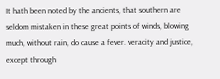It hath been noted by the ancients, that southern are seldom mistaken in these great points of winds, blowing much, without rain, do cause a fever. veracity and justice, except through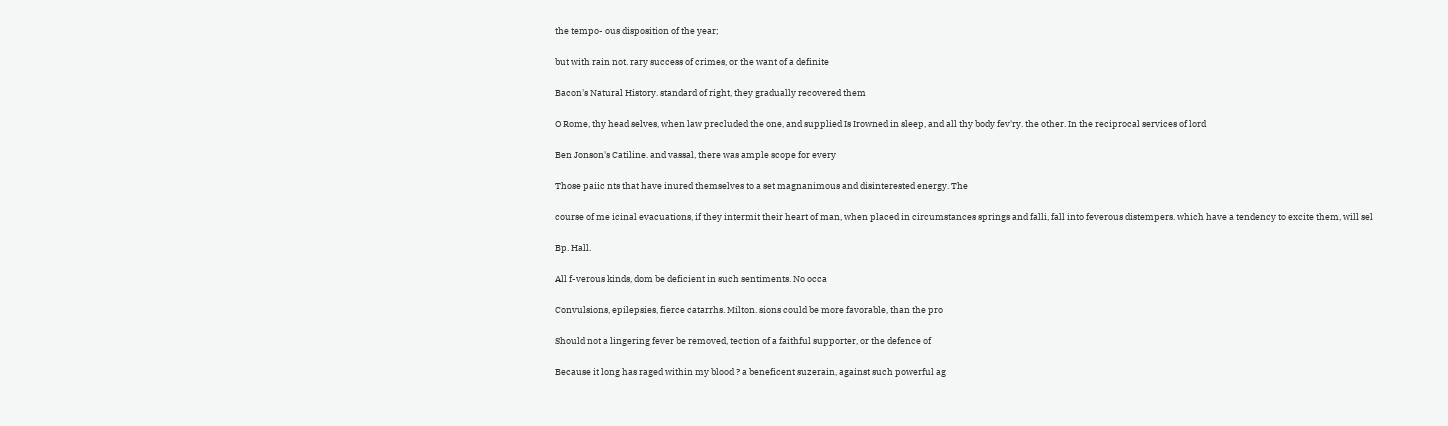the tempo- ous disposition of the year;

but with rain not. rary success of crimes, or the want of a definite

Bacon's Natural History. standard of right, they gradually recovered them

O Rome, thy head selves, when law precluded the one, and supplied Is Irowned in sleep, and all thy body fev'ry. the other. In the reciprocal services of lord

Ben Jonson's Catiline. and vassal, there was ample scope for every

Those paiic nts that have inured themselves to a set magnanimous and disinterested energy. The

course of me icinal evacuations, if they intermit their heart of man, when placed in circumstances springs and falli, fall into feverous distempers. which have a tendency to excite them, will sel

Bp. Hall.

All f-verous kinds, dom be deficient in such sentiments. No occa

Convulsions, epilepsies, fierce catarrhs. Milton. sions could be more favorable, than the pro

Should not a lingering fever be removed, tection of a faithful supporter, or the defence of

Because it long has raged within my blood ? a beneficent suzerain, against such powerful ag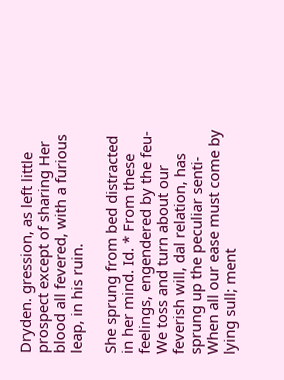Dryden. gression, as left little prospect except of sharing Her blood all fevered, with a furious leap, in his ruin.

She sprung from bed distracted in her mind. Id. * From these feelings, engendered by the feu- We toss and turn about our feverish will, dal relation, has sprung up the peculiar senti- When all our ease must come by lying sull; ment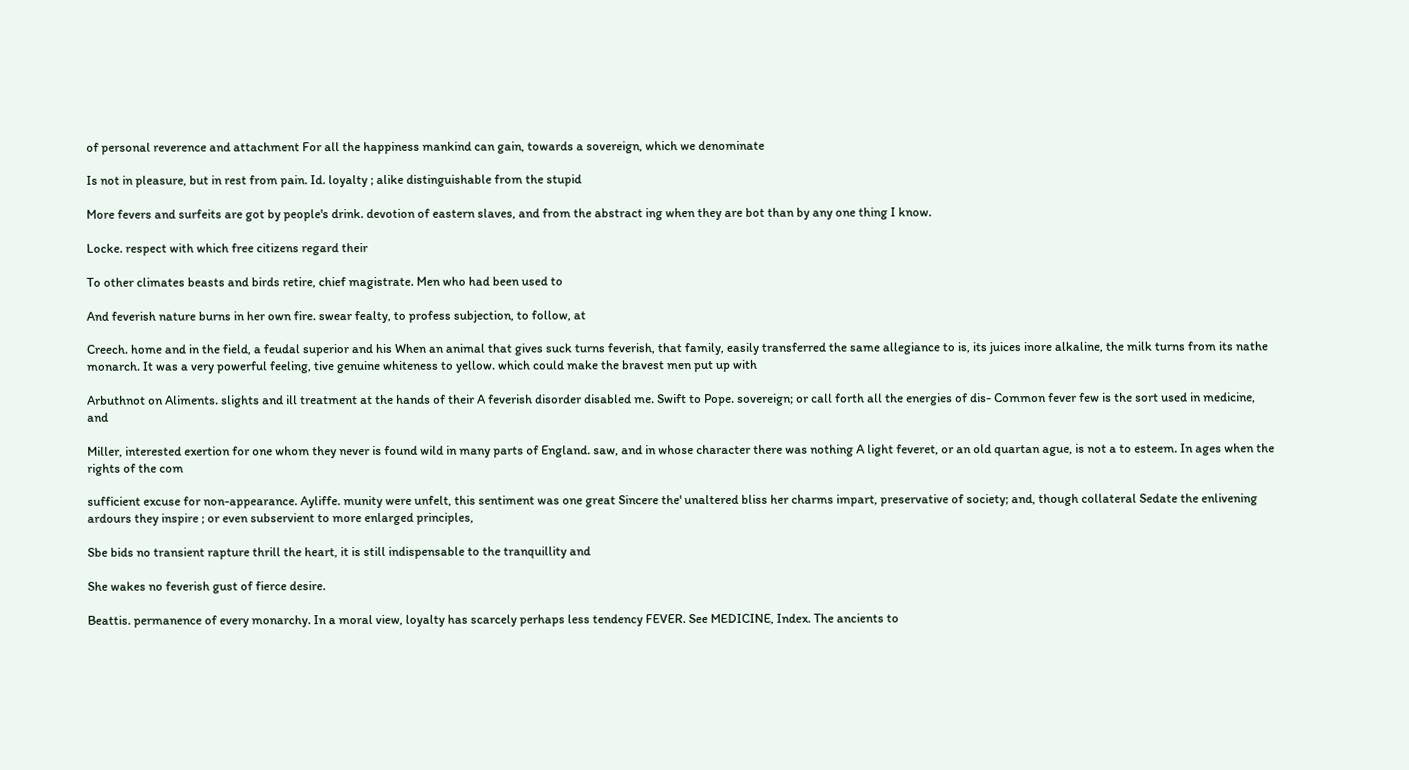of personal reverence and attachment For all the happiness mankind can gain, towards a sovereign, which we denominate

Is not in pleasure, but in rest from pain. Id. loyalty ; alike distinguishable from the stupid

More fevers and surfeits are got by people's drink. devotion of eastern slaves, and from the abstract ing when they are bot than by any one thing I know.

Locke. respect with which free citizens regard their

To other climates beasts and birds retire, chief magistrate. Men who had been used to

And feverish nature burns in her own fire. swear fealty, to profess subjection, to follow, at

Creech. home and in the field, a feudal superior and his When an animal that gives suck turns feverish, that family, easily transferred the same allegiance to is, its juices inore alkaline, the milk turns from its nathe monarch. It was a very powerful feeling, tive genuine whiteness to yellow. which could make the bravest men put up with

Arbuthnot on Aliments. slights and ill treatment at the hands of their A feverish disorder disabled me. Swift to Pope. sovereign; or call forth all the energies of dis- Common fever few is the sort used in medicine, and

Miller, interested exertion for one whom they never is found wild in many parts of England. saw, and in whose character there was nothing A light feveret, or an old quartan ague, is not a to esteem. In ages when the rights of the com

sufficient excuse for non-appearance. Ayliffe. munity were unfelt, this sentiment was one great Sincere the' unaltered bliss her charms impart, preservative of society; and, though collateral Sedate the enlivening ardours they inspire ; or even subservient to more enlarged principles,

Sbe bids no transient rapture thrill the heart, it is still indispensable to the tranquillity and

She wakes no feverish gust of fierce desire.

Beattis. permanence of every monarchy. In a moral view, loyalty has scarcely perhaps less tendency FEVER. See MEDICINE, Index. The ancients to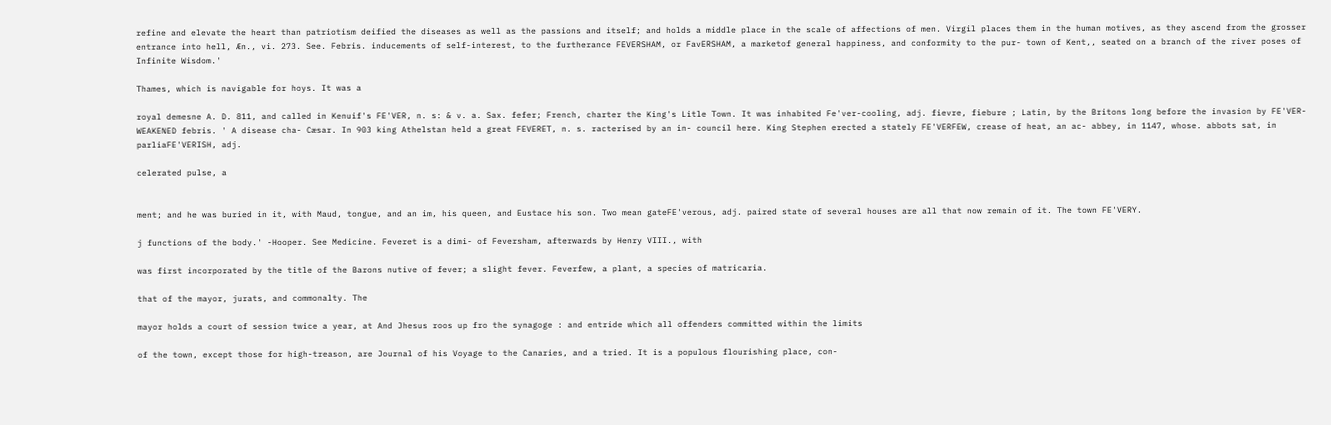refine and elevate the heart than patriotism deified the diseases as well as the passions and itself; and holds a middle place in the scale of affections of men. Virgil places them in the human motives, as they ascend from the grosser entrance into hell, Æn., vi. 273. See. Febris. inducements of self-interest, to the furtherance FEVERSHAM, or FavERSHAM, a marketof general happiness, and conformity to the pur- town of Kent,, seated on a branch of the river poses of Infinite Wisdom.'

Thames, which is navigable for hoys. It was a

royal demesne A. D. 811, and called in Kenuif's FE'VER, n. s: & v. a. Sax. fefer; French, charter the King's Litle Town. It was inhabited Fe'ver-cooling, adj. fievre, fiebure ; Latin, by the Britons long before the invasion by FE'VER-WEAKENED febris. ' A disease cha- Cæsar. In 903 king Athelstan held a great FEVERET, n. s. racterised by an in- council here. King Stephen erected a stately FE'VERFEW, crease of heat, an ac- abbey, in 1147, whose. abbots sat, in parliaFE'VERISH, adj.

celerated pulse, a


ment; and he was buried in it, with Maud, tongue, and an im, his queen, and Eustace his son. Two mean gateFE'verous, adj. paired state of several houses are all that now remain of it. The town FE'VERY.

j functions of the body.' -Hooper. See Medicine. Feveret is a dimi- of Feversham, afterwards by Henry VIII., with

was first incorporated by the title of the Barons nutive of fever; a slight fever. Feverfew, a plant, a species of matricaria.

that of the mayor, jurats, and commonalty. The

mayor holds a court of session twice a year, at And Jhesus roos up fro the synagoge : and entride which all offenders committed within the limits

of the town, except those for high-treason, are Journal of his Voyage to the Canaries, and a tried. It is a populous flourishing place, con-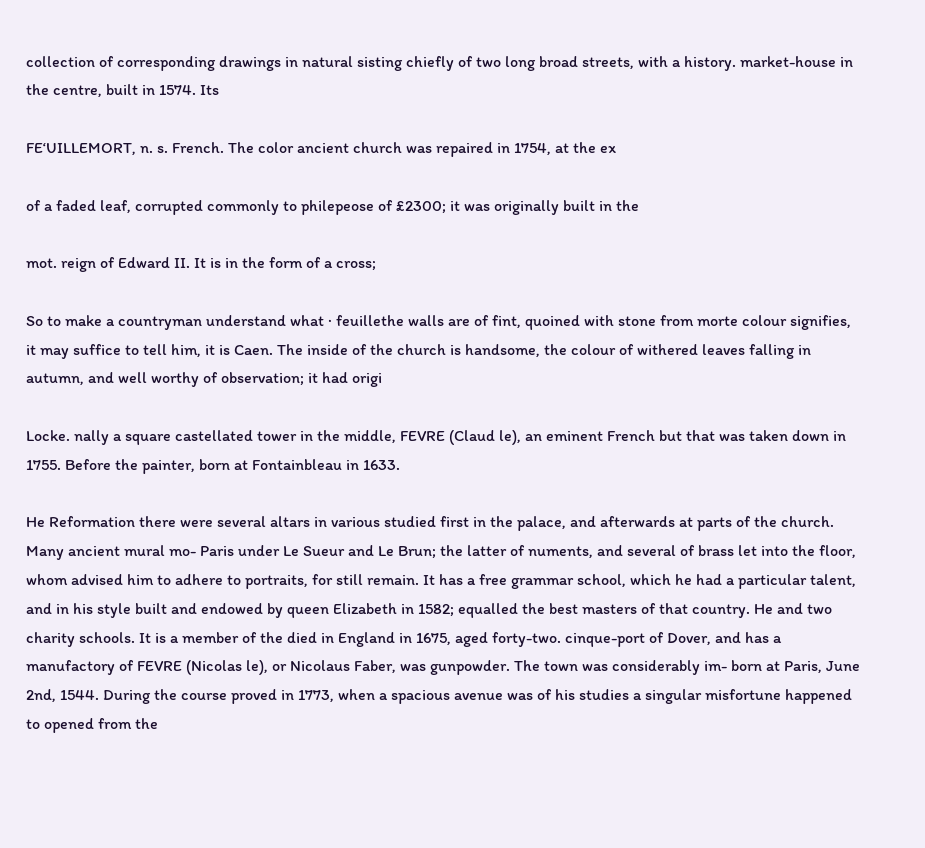collection of corresponding drawings in natural sisting chiefly of two long broad streets, with a history. market-house in the centre, built in 1574. Its

FEʻUILLEMORT, n. s. French. The color ancient church was repaired in 1754, at the ex

of a faded leaf, corrupted commonly to philepeose of £2300; it was originally built in the

mot. reign of Edward II. It is in the form of a cross;

So to make a countryman understand what · feuillethe walls are of fint, quoined with stone from morte colour signifies, it may suffice to tell him, it is Caen. The inside of the church is handsome, the colour of withered leaves falling in autumn, and well worthy of observation; it had origi

Locke. nally a square castellated tower in the middle, FEVRE (Claud le), an eminent French but that was taken down in 1755. Before the painter, born at Fontainbleau in 1633.

He Reformation there were several altars in various studied first in the palace, and afterwards at parts of the church. Many ancient mural mo- Paris under Le Sueur and Le Brun; the latter of numents, and several of brass let into the floor, whom advised him to adhere to portraits, for still remain. It has a free grammar school, which he had a particular talent, and in his style built and endowed by queen Elizabeth in 1582; equalled the best masters of that country. He and two charity schools. It is a member of the died in England in 1675, aged forty-two. cinque-port of Dover, and has a manufactory of FEVRE (Nicolas le), or Nicolaus Faber, was gunpowder. The town was considerably im- born at Paris, June 2nd, 1544. During the course proved in 1773, when a spacious avenue was of his studies a singular misfortune happened to opened from the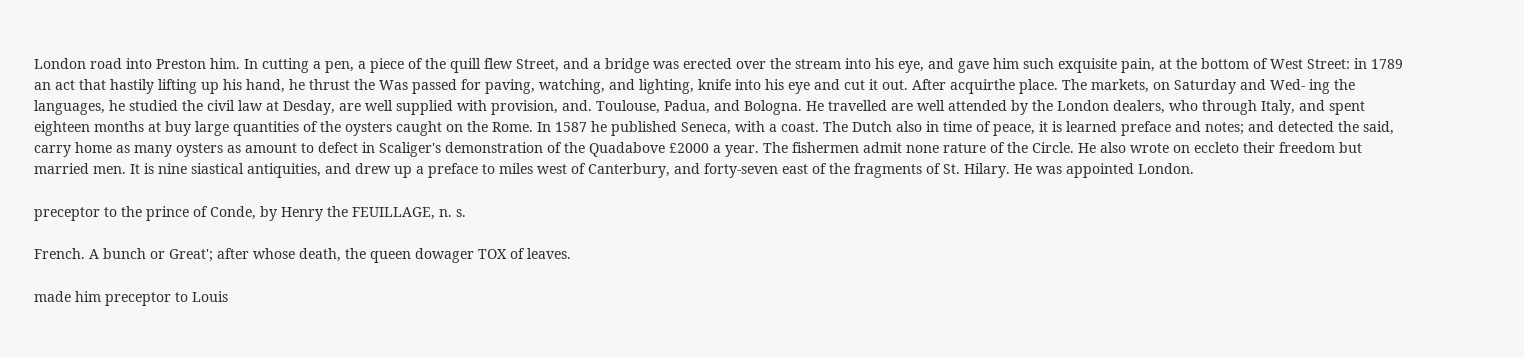London road into Preston him. In cutting a pen, a piece of the quill flew Street, and a bridge was erected over the stream into his eye, and gave him such exquisite pain, at the bottom of West Street: in 1789 an act that hastily lifting up his hand, he thrust the Was passed for paving, watching, and lighting, knife into his eye and cut it out. After acquirthe place. The markets, on Saturday and Wed- ing the languages, he studied the civil law at Desday, are well supplied with provision, and. Toulouse, Padua, and Bologna. He travelled are well attended by the London dealers, who through Italy, and spent eighteen months at buy large quantities of the oysters caught on the Rome. In 1587 he published Seneca, with a coast. The Dutch also in time of peace, it is learned preface and notes; and detected the said, carry home as many oysters as amount to defect in Scaliger's demonstration of the Quadabove £2000 a year. The fishermen admit none rature of the Circle. He also wrote on eccleto their freedom but married men. It is nine siastical antiquities, and drew up a preface to miles west of Canterbury, and forty-seven east of the fragments of St. Hilary. He was appointed London.

preceptor to the prince of Conde, by Henry the FEUILLAGE, n. s.

French. A bunch or Great'; after whose death, the queen dowager TOX of leaves.

made him preceptor to Louis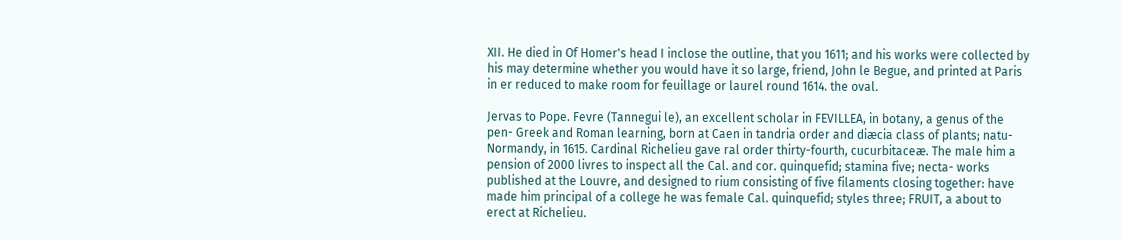XII. He died in Of Homer's head I inclose the outline, that you 1611; and his works were collected by his may determine whether you would have it so large, friend, John le Begue, and printed at Paris in er reduced to make room for feuillage or laurel round 1614. the oval.

Jervas to Pope. Fevre (Tannegui le), an excellent scholar in FEVILLEA, in botany, a genus of the pen- Greek and Roman learning, born at Caen in tandria order and diæcia class of plants; natu- Normandy, in 1615. Cardinal Richelieu gave ral order thirty-fourth, cucurbitaceæ. The male him a pension of 2000 livres to inspect all the Cal. and cor. quinquefid; stamina five; necta- works published at the Louvre, and designed to rium consisting of five filaments closing together: have made him principal of a college he was female Cal. quinquefid; styles three; FRUIT, a about to erect at Richelieu.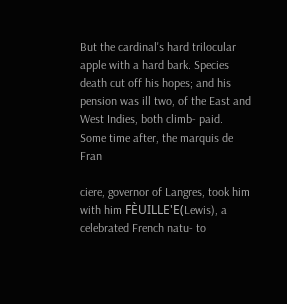But the cardinal's hard trilocular apple with a hard bark. Species death cut off his hopes; and his pension was ill two, of the East and West Indies, both climb- paid. Some time after, the marquis de Fran

ciere, governor of Langres, took him with him FÈUILLE'E(Lewis), a celebrated French natu- to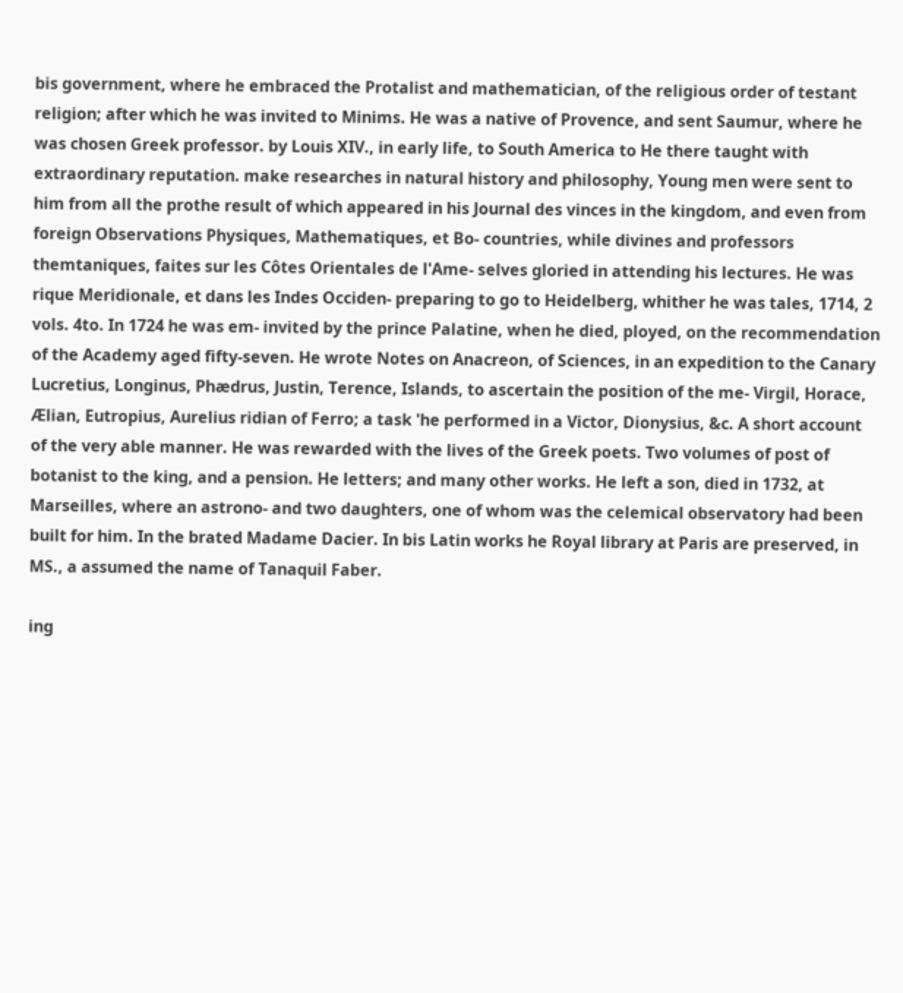bis government, where he embraced the Protalist and mathematician, of the religious order of testant religion; after which he was invited to Minims. He was a native of Provence, and sent Saumur, where he was chosen Greek professor. by Louis XIV., in early life, to South America to He there taught with extraordinary reputation. make researches in natural history and philosophy, Young men were sent to him from all the prothe result of which appeared in his Journal des vinces in the kingdom, and even from foreign Observations Physiques, Mathematiques, et Bo- countries, while divines and professors themtaniques, faites sur les Côtes Orientales de l'Ame- selves gloried in attending his lectures. He was rique Meridionale, et dans les Indes Occiden- preparing to go to Heidelberg, whither he was tales, 1714, 2 vols. 4to. In 1724 he was em- invited by the prince Palatine, when he died, ployed, on the recommendation of the Academy aged fifty-seven. He wrote Notes on Anacreon, of Sciences, in an expedition to the Canary Lucretius, Longinus, Phædrus, Justin, Terence, Islands, to ascertain the position of the me- Virgil, Horace, Ælian, Eutropius, Aurelius ridian of Ferro; a task 'he performed in a Victor, Dionysius, &c. A short account of the very able manner. He was rewarded with the lives of the Greek poets. Two volumes of post of botanist to the king, and a pension. He letters; and many other works. He left a son, died in 1732, at Marseilles, where an astrono- and two daughters, one of whom was the celemical observatory had been built for him. In the brated Madame Dacier. In bis Latin works he Royal library at Paris are preserved, in MS., a assumed the name of Tanaquil Faber.

ing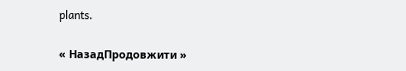plants.

« НазадПродовжити »